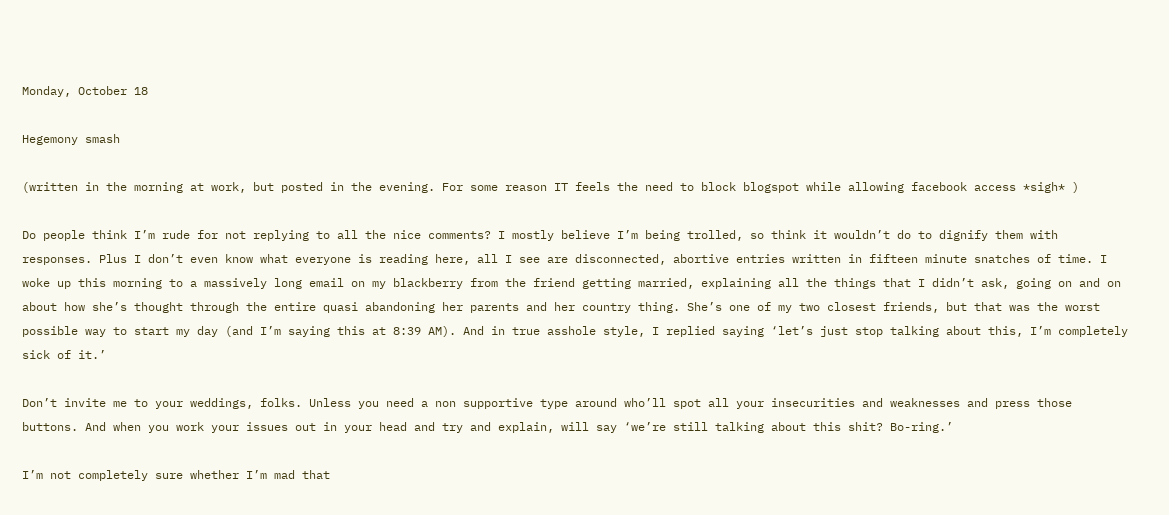Monday, October 18

Hegemony smash

(written in the morning at work, but posted in the evening. For some reason IT feels the need to block blogspot while allowing facebook access *sigh* )

Do people think I’m rude for not replying to all the nice comments? I mostly believe I’m being trolled, so think it wouldn’t do to dignify them with responses. Plus I don’t even know what everyone is reading here, all I see are disconnected, abortive entries written in fifteen minute snatches of time. I woke up this morning to a massively long email on my blackberry from the friend getting married, explaining all the things that I didn’t ask, going on and on about how she’s thought through the entire quasi abandoning her parents and her country thing. She’s one of my two closest friends, but that was the worst possible way to start my day (and I’m saying this at 8:39 AM). And in true asshole style, I replied saying ‘let’s just stop talking about this, I’m completely sick of it.’

Don’t invite me to your weddings, folks. Unless you need a non supportive type around who’ll spot all your insecurities and weaknesses and press those buttons. And when you work your issues out in your head and try and explain, will say ‘we’re still talking about this shit? Bo-ring.’

I’m not completely sure whether I’m mad that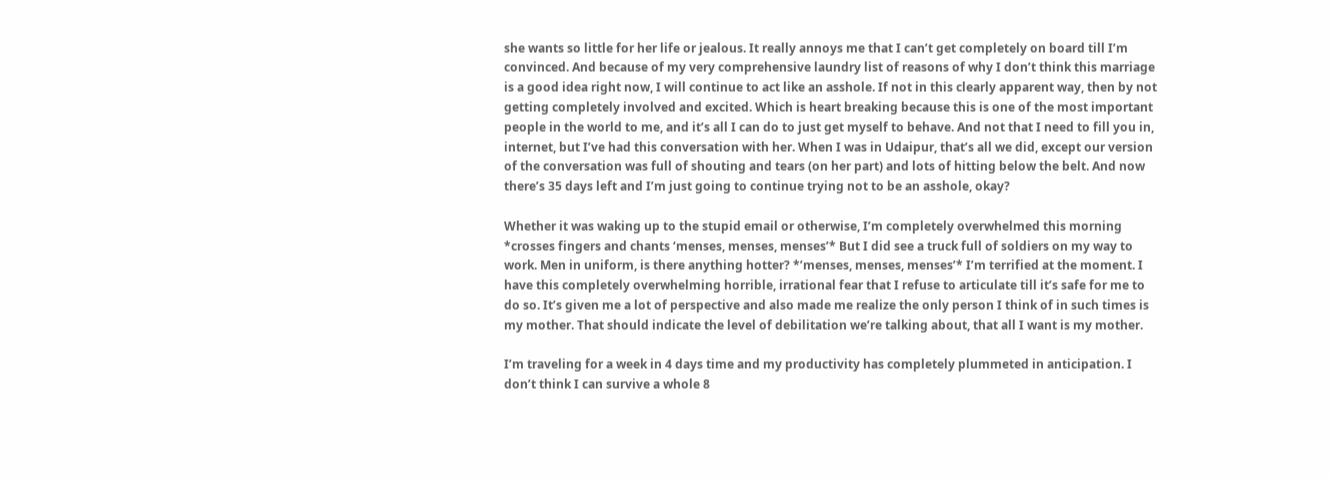she wants so little for her life or jealous. It really annoys me that I can’t get completely on board till I’m convinced. And because of my very comprehensive laundry list of reasons of why I don’t think this marriage is a good idea right now, I will continue to act like an asshole. If not in this clearly apparent way, then by not getting completely involved and excited. Which is heart breaking because this is one of the most important people in the world to me, and it’s all I can do to just get myself to behave. And not that I need to fill you in, internet, but I’ve had this conversation with her. When I was in Udaipur, that’s all we did, except our version of the conversation was full of shouting and tears (on her part) and lots of hitting below the belt. And now there’s 35 days left and I’m just going to continue trying not to be an asshole, okay?

Whether it was waking up to the stupid email or otherwise, I’m completely overwhelmed this morning *crosses fingers and chants ‘menses, menses, menses’* But I did see a truck full of soldiers on my way to work. Men in uniform, is there anything hotter? *’menses, menses, menses’* I’m terrified at the moment. I have this completely overwhelming horrible, irrational fear that I refuse to articulate till it’s safe for me to do so. It’s given me a lot of perspective and also made me realize the only person I think of in such times is my mother. That should indicate the level of debilitation we’re talking about, that all I want is my mother.

I’m traveling for a week in 4 days time and my productivity has completely plummeted in anticipation. I don’t think I can survive a whole 8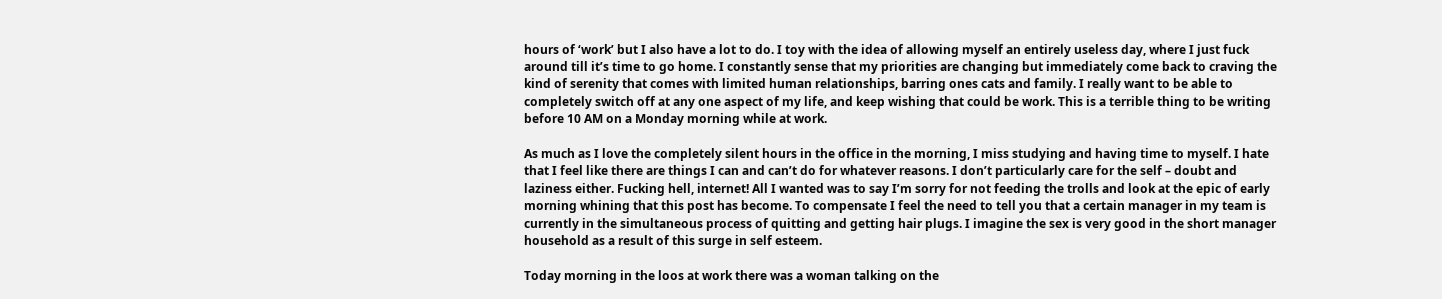hours of ‘work’ but I also have a lot to do. I toy with the idea of allowing myself an entirely useless day, where I just fuck around till it’s time to go home. I constantly sense that my priorities are changing but immediately come back to craving the kind of serenity that comes with limited human relationships, barring ones cats and family. I really want to be able to completely switch off at any one aspect of my life, and keep wishing that could be work. This is a terrible thing to be writing before 10 AM on a Monday morning while at work.

As much as I love the completely silent hours in the office in the morning, I miss studying and having time to myself. I hate that I feel like there are things I can and can’t do for whatever reasons. I don’t particularly care for the self – doubt and laziness either. Fucking hell, internet! All I wanted was to say I’m sorry for not feeding the trolls and look at the epic of early morning whining that this post has become. To compensate I feel the need to tell you that a certain manager in my team is currently in the simultaneous process of quitting and getting hair plugs. I imagine the sex is very good in the short manager household as a result of this surge in self esteem.

Today morning in the loos at work there was a woman talking on the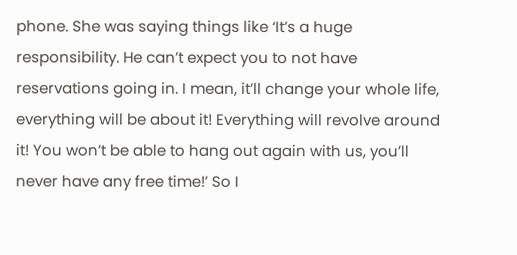phone. She was saying things like ‘It’s a huge responsibility. He can’t expect you to not have reservations going in. I mean, it’ll change your whole life, everything will be about it! Everything will revolve around it! You won’t be able to hang out again with us, you’ll never have any free time!’ So I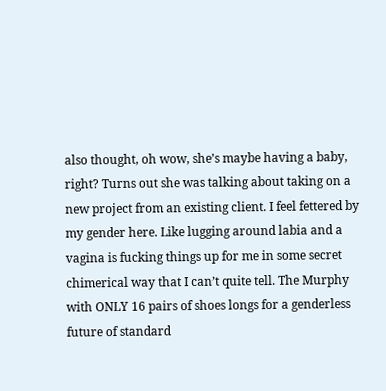also thought, oh wow, she’s maybe having a baby, right? Turns out she was talking about taking on a new project from an existing client. I feel fettered by my gender here. Like lugging around labia and a vagina is fucking things up for me in some secret chimerical way that I can’t quite tell. The Murphy with ONLY 16 pairs of shoes longs for a genderless future of standard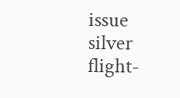issue silver flight-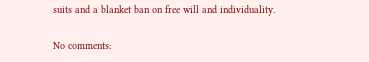suits and a blanket ban on free will and individuality.

No comments: